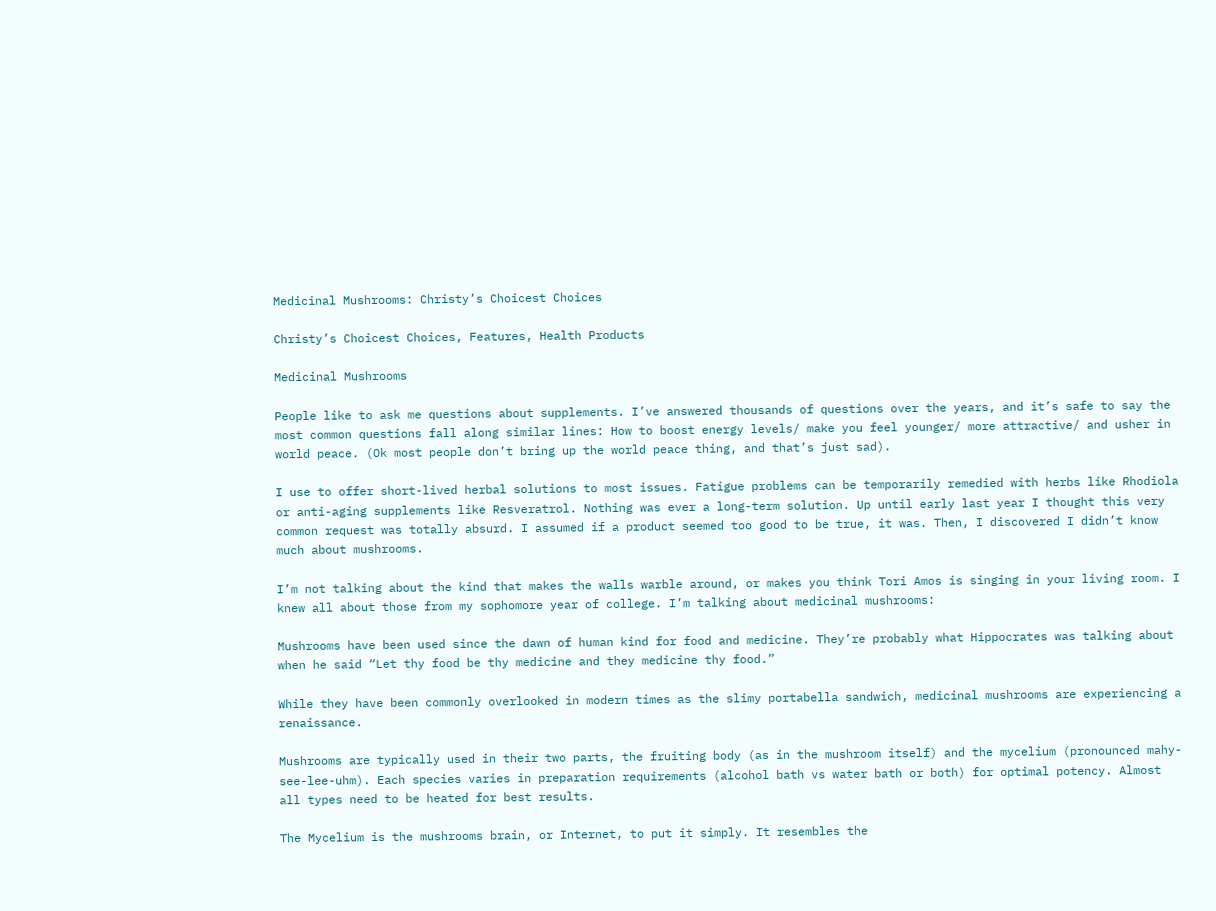Medicinal Mushrooms: Christy’s Choicest Choices

Christy’s Choicest Choices, Features, Health Products

Medicinal Mushrooms

People like to ask me questions about supplements. I’ve answered thousands of questions over the years, and it’s safe to say the most common questions fall along similar lines: How to boost energy levels/ make you feel younger/ more attractive/ and usher in world peace. (Ok most people don’t bring up the world peace thing, and that’s just sad).

I use to offer short-lived herbal solutions to most issues. Fatigue problems can be temporarily remedied with herbs like Rhodiola or anti-aging supplements like Resveratrol. Nothing was ever a long-term solution. Up until early last year I thought this very common request was totally absurd. I assumed if a product seemed too good to be true, it was. Then, I discovered I didn’t know much about mushrooms.

I’m not talking about the kind that makes the walls warble around, or makes you think Tori Amos is singing in your living room. I knew all about those from my sophomore year of college. I’m talking about medicinal mushrooms:

Mushrooms have been used since the dawn of human kind for food and medicine. They’re probably what Hippocrates was talking about when he said “Let thy food be thy medicine and they medicine thy food.”

While they have been commonly overlooked in modern times as the slimy portabella sandwich, medicinal mushrooms are experiencing a renaissance.

Mushrooms are typically used in their two parts, the fruiting body (as in the mushroom itself) and the mycelium (pronounced mahy-see-lee-uhm). Each species varies in preparation requirements (alcohol bath vs water bath or both) for optimal potency. Almost all types need to be heated for best results.

The Mycelium is the mushrooms brain, or Internet, to put it simply. It resembles the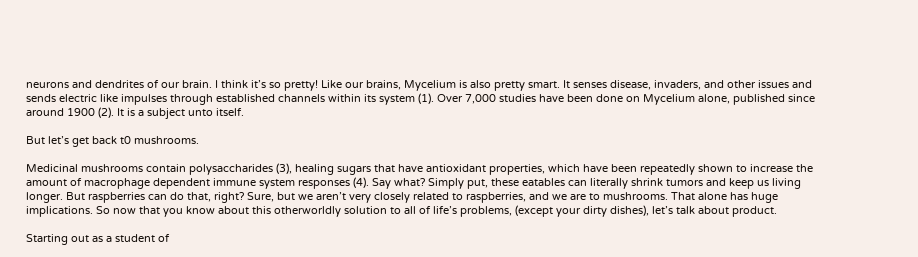neurons and dendrites of our brain. I think it’s so pretty! Like our brains, Mycelium is also pretty smart. It senses disease, invaders, and other issues and sends electric like impulses through established channels within its system (1). Over 7,000 studies have been done on Mycelium alone, published since around 1900 (2). It is a subject unto itself.

But let’s get back t0 mushrooms.

Medicinal mushrooms contain polysaccharides (3), healing sugars that have antioxidant properties, which have been repeatedly shown to increase the amount of macrophage dependent immune system responses (4). Say what? Simply put, these eatables can literally shrink tumors and keep us living longer. But raspberries can do that, right? Sure, but we aren’t very closely related to raspberries, and we are to mushrooms. That alone has huge implications. So now that you know about this otherworldly solution to all of life’s problems, (except your dirty dishes), let’s talk about product.

Starting out as a student of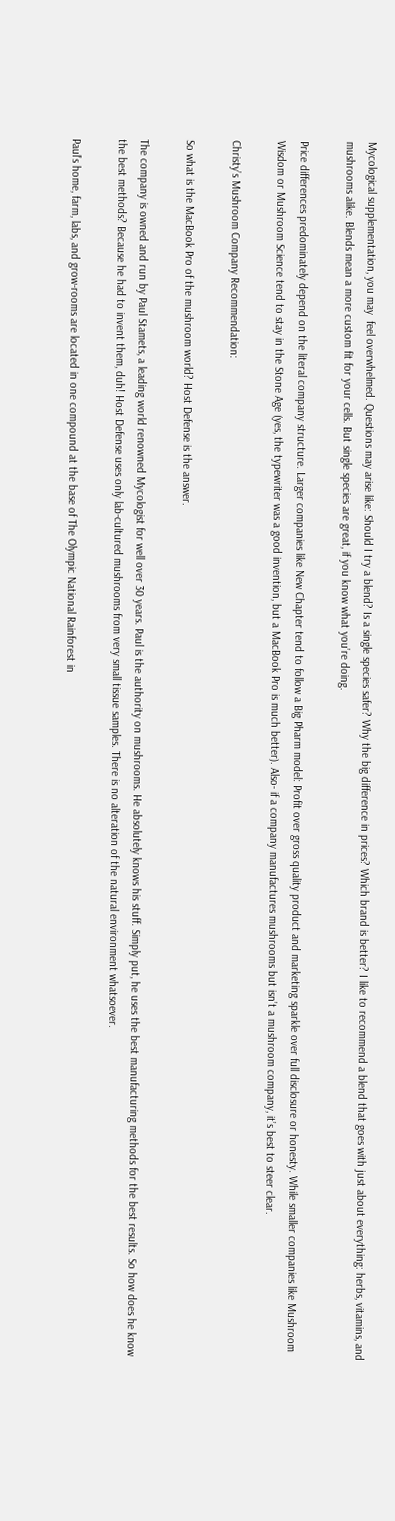Mycological supplementation, you may  feel overwhelmed. Questions may arise like: Should I try a blend? Is a single species safer? Why the big difference in prices? Which brand is better? I like to recommend a blend that goes with just about everything: herbs, vitamins, and mushrooms alike. Blends mean a more custom fit for your cells. But single species are great, if you know what you’re doing.

Price differences predominately depend on the literal company structure. Larger companies like New Chapter tend to follow a Big Pharm model: Profit over gross quality product and marketing sparkle over full disclosure or honesty. While smaller companies like Mushroom Wisdom or Mushroom Science tend to stay in the Stone Age (yes, the typewriter was a good invention, but a MacBook Pro is much better). Also- if a company manufactures mushrooms but isn’t a mushroom company, it’s best to steer clear.

Christy’s Mushroom Company Recommendation:

So what is the MacBook Pro of the mushroom world? Host Defense is the answer.

The company is owned and run by Paul Stamets, a leading world renowned Mycologist for well over 30 years. Paul is the authority on mushrooms. He absolutely knows his stuff. Simply put, he uses the best manufacturing methods for the best results. So how does he know the best methods? Because he had to invent them, duh! Host Defense uses only lab-cultured mushrooms from very small tissue samples. There is no alteration of the natural environment whatsoever.

Paul’s home, farm, labs, and grow-rooms are located in one compound at the base of The Olympic National Rainforest in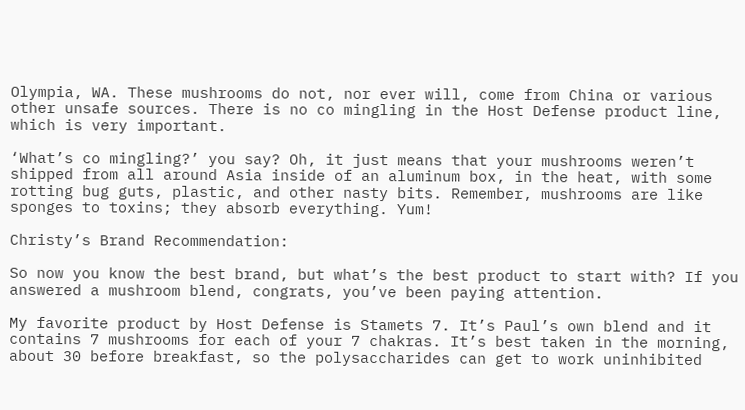Olympia, WA. These mushrooms do not, nor ever will, come from China or various other unsafe sources. There is no co mingling in the Host Defense product line, which is very important.

‘What’s co mingling?’ you say? Oh, it just means that your mushrooms weren’t shipped from all around Asia inside of an aluminum box, in the heat, with some rotting bug guts, plastic, and other nasty bits. Remember, mushrooms are like sponges to toxins; they absorb everything. Yum!

Christy’s Brand Recommendation:

So now you know the best brand, but what’s the best product to start with? If you answered a mushroom blend, congrats, you’ve been paying attention.

My favorite product by Host Defense is Stamets 7. It’s Paul’s own blend and it contains 7 mushrooms for each of your 7 chakras. It’s best taken in the morning, about 30 before breakfast, so the polysaccharides can get to work uninhibited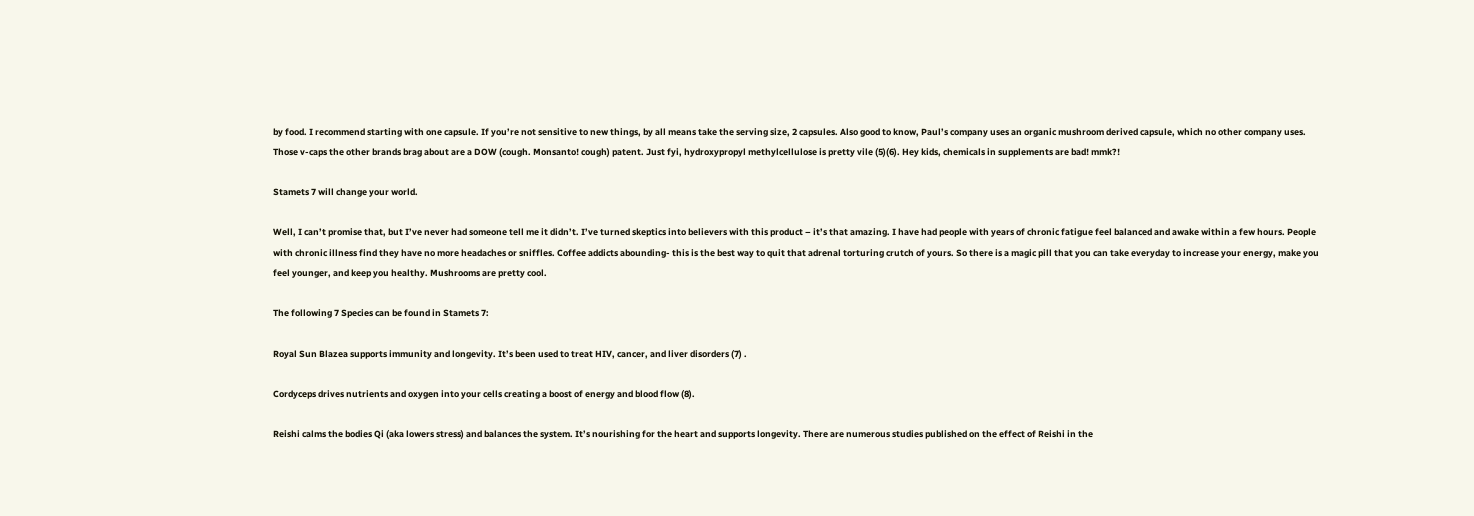by food. I recommend starting with one capsule. If you’re not sensitive to new things, by all means take the serving size, 2 capsules. Also good to know, Paul’s company uses an organic mushroom derived capsule, which no other company uses. Those v-caps the other brands brag about are a DOW (cough. Monsanto! cough) patent. Just fyi, hydroxypropyl methylcellulose is pretty vile (5)(6). Hey kids, chemicals in supplements are bad! mmk?!

Stamets 7 will change your world.

Well, I can’t promise that, but I’ve never had someone tell me it didn’t. I’ve turned skeptics into believers with this product – it’s that amazing. I have had people with years of chronic fatigue feel balanced and awake within a few hours. People with chronic illness find they have no more headaches or sniffles. Coffee addicts abounding- this is the best way to quit that adrenal torturing crutch of yours. So there is a magic pill that you can take everyday to increase your energy, make you feel younger, and keep you healthy. Mushrooms are pretty cool.

The following 7 Species can be found in Stamets 7:

Royal Sun Blazea supports immunity and longevity. It’s been used to treat HIV, cancer, and liver disorders (7) .

Cordyceps drives nutrients and oxygen into your cells creating a boost of energy and blood flow (8).

Reishi calms the bodies Qi (aka lowers stress) and balances the system. It’s nourishing for the heart and supports longevity. There are numerous studies published on the effect of Reishi in the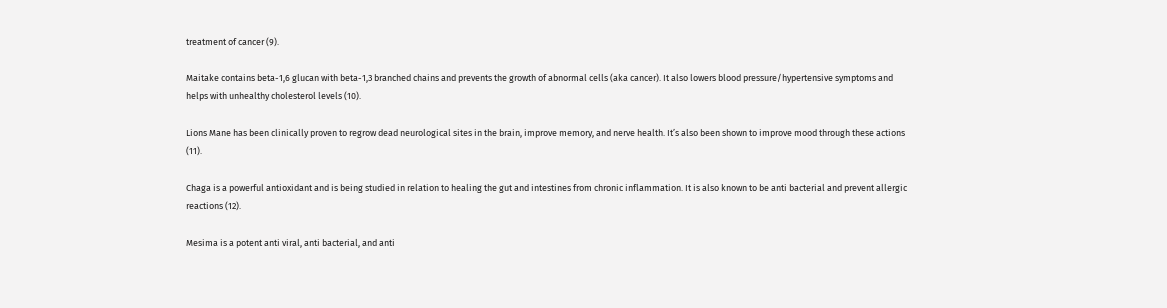treatment of cancer (9).

Maitake contains beta-1,6 glucan with beta-1,3 branched chains and prevents the growth of abnormal cells (aka cancer). It also lowers blood pressure/hypertensive symptoms and helps with unhealthy cholesterol levels (10).

Lions Mane has been clinically proven to regrow dead neurological sites in the brain, improve memory, and nerve health. It’s also been shown to improve mood through these actions (11).

Chaga is a powerful antioxidant and is being studied in relation to healing the gut and intestines from chronic inflammation. It is also known to be anti bacterial and prevent allergic reactions (12).

Mesima is a potent anti viral, anti bacterial, and anti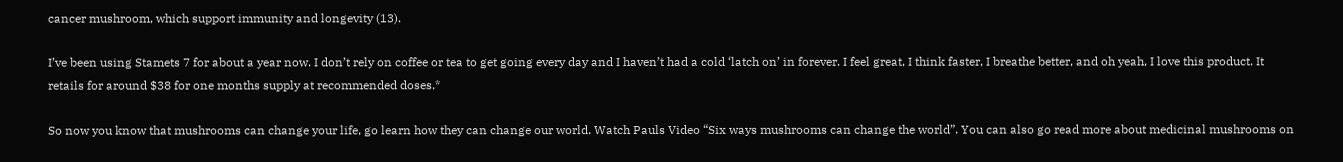cancer mushroom, which support immunity and longevity (13).

I’ve been using Stamets 7 for about a year now. I don’t rely on coffee or tea to get going every day and I haven’t had a cold ‘latch on’ in forever. I feel great, I think faster, I breathe better, and oh yeah, I love this product. It retails for around $38 for one months supply at recommended doses.*

So now you know that mushrooms can change your life, go learn how they can change our world. Watch Pauls Video “Six ways mushrooms can change the world”. You can also go read more about medicinal mushrooms on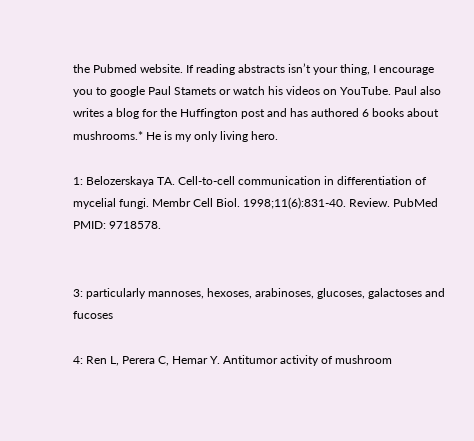the Pubmed website. If reading abstracts isn’t your thing, I encourage you to google Paul Stamets or watch his videos on YouTube. Paul also writes a blog for the Huffington post and has authored 6 books about mushrooms.* He is my only living hero.

1: Belozerskaya TA. Cell-to-cell communication in differentiation of mycelial fungi. Membr Cell Biol. 1998;11(6):831-40. Review. PubMed PMID: 9718578.


3: particularly mannoses, hexoses, arabinoses, glucoses, galactoses and fucoses

4: Ren L, Perera C, Hemar Y. Antitumor activity of mushroom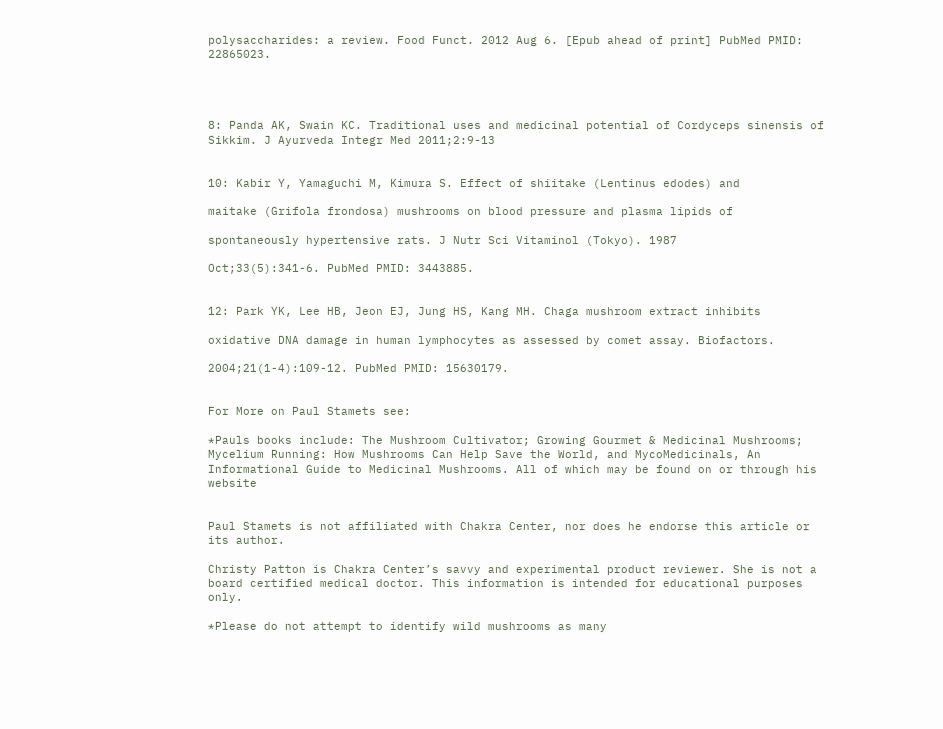polysaccharides: a review. Food Funct. 2012 Aug 6. [Epub ahead of print] PubMed PMID: 22865023.




8: Panda AK, Swain KC. Traditional uses and medicinal potential of Cordyceps sinensis of Sikkim. J Ayurveda Integr Med 2011;2:9-13


10: Kabir Y, Yamaguchi M, Kimura S. Effect of shiitake (Lentinus edodes) and

maitake (Grifola frondosa) mushrooms on blood pressure and plasma lipids of

spontaneously hypertensive rats. J Nutr Sci Vitaminol (Tokyo). 1987

Oct;33(5):341-6. PubMed PMID: 3443885.


12: Park YK, Lee HB, Jeon EJ, Jung HS, Kang MH. Chaga mushroom extract inhibits

oxidative DNA damage in human lymphocytes as assessed by comet assay. Biofactors.

2004;21(1-4):109-12. PubMed PMID: 15630179.


For More on Paul Stamets see:

*Pauls books include: The Mushroom Cultivator; Growing Gourmet & Medicinal Mushrooms; Mycelium Running: How Mushrooms Can Help Save the World, and MycoMedicinals, An Informational Guide to Medicinal Mushrooms. All of which may be found on or through his website


Paul Stamets is not affiliated with Chakra Center, nor does he endorse this article or its author.

Christy Patton is Chakra Center’s savvy and experimental product reviewer. She is not a board certified medical doctor. This information is intended for educational purposes only.

*Please do not attempt to identify wild mushrooms as many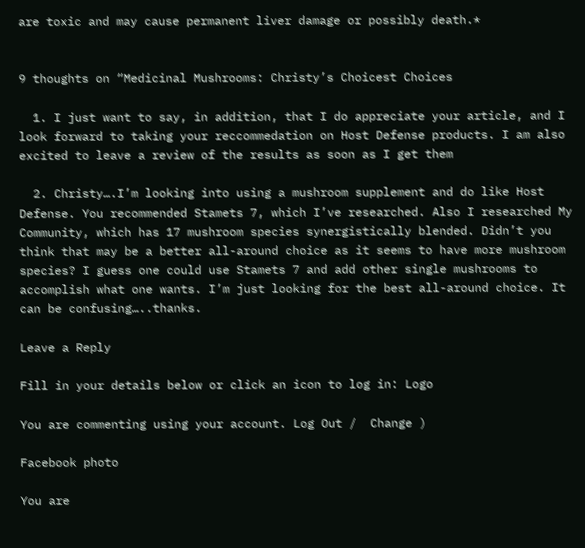are toxic and may cause permanent liver damage or possibly death.*


9 thoughts on “Medicinal Mushrooms: Christy’s Choicest Choices

  1. I just want to say, in addition, that I do appreciate your article, and I look forward to taking your reccommedation on Host Defense products. I am also excited to leave a review of the results as soon as I get them

  2. Christy….I’m looking into using a mushroom supplement and do like Host Defense. You recommended Stamets 7, which I’ve researched. Also I researched My Community, which has 17 mushroom species synergistically blended. Didn’t you think that may be a better all-around choice as it seems to have more mushroom species? I guess one could use Stamets 7 and add other single mushrooms to accomplish what one wants. I’m just looking for the best all-around choice. It can be confusing…..thanks.

Leave a Reply

Fill in your details below or click an icon to log in: Logo

You are commenting using your account. Log Out /  Change )

Facebook photo

You are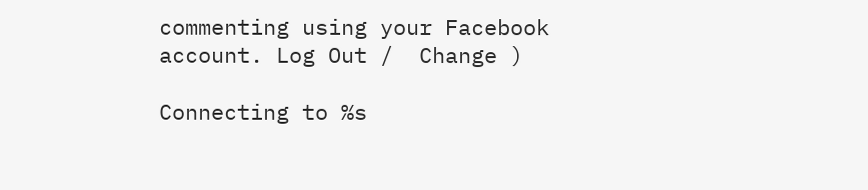commenting using your Facebook account. Log Out /  Change )

Connecting to %s